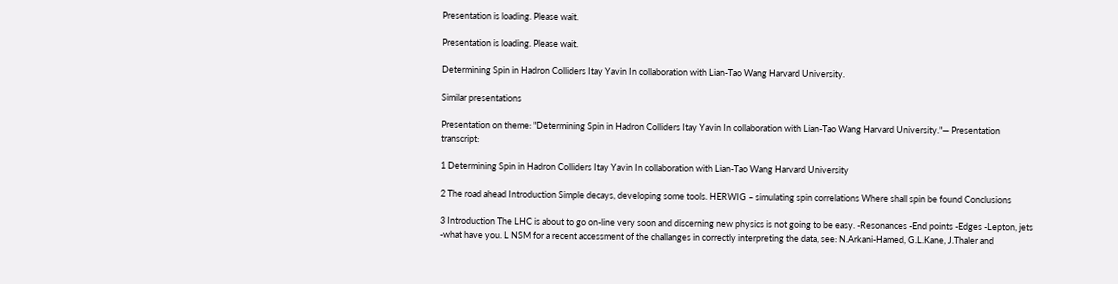Presentation is loading. Please wait.

Presentation is loading. Please wait.

Determining Spin in Hadron Colliders Itay Yavin In collaboration with Lian-Tao Wang Harvard University.

Similar presentations

Presentation on theme: "Determining Spin in Hadron Colliders Itay Yavin In collaboration with Lian-Tao Wang Harvard University."— Presentation transcript:

1 Determining Spin in Hadron Colliders Itay Yavin In collaboration with Lian-Tao Wang Harvard University

2 The road ahead Introduction Simple decays, developing some tools. HERWIG – simulating spin correlations Where shall spin be found Conclusions

3 Introduction The LHC is about to go on-line very soon and discerning new physics is not going to be easy. -Resonances -End points -Edges -Lepton, jets -what have you. L NSM for a recent accessment of the challanges in correctly interpreting the data, see: N.Arkani-Hamed, G.L.Kane, J.Thaler and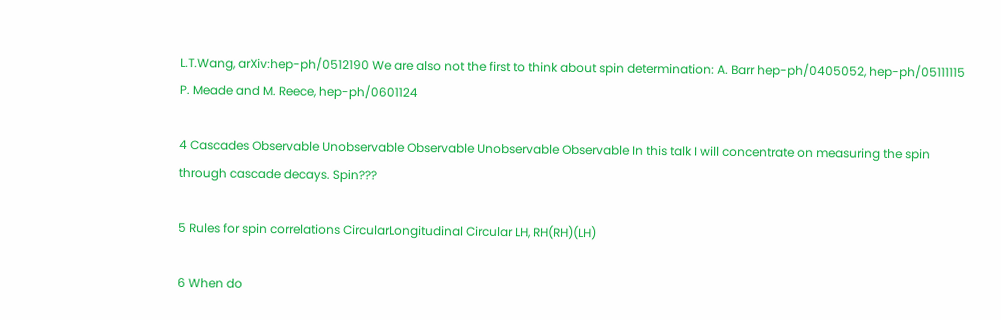L.T.Wang, arXiv:hep-ph/0512190 We are also not the first to think about spin determination: A. Barr hep-ph/0405052, hep-ph/05111115 P. Meade and M. Reece, hep-ph/0601124

4 Cascades Observable Unobservable Observable Unobservable Observable In this talk I will concentrate on measuring the spin through cascade decays. Spin???

5 Rules for spin correlations CircularLongitudinal Circular LH, RH(RH)(LH)

6 When do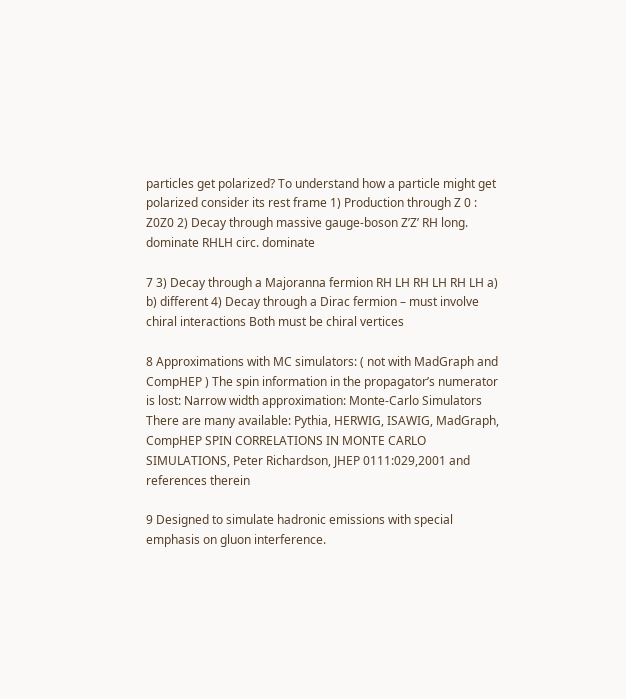particles get polarized? To understand how a particle might get polarized consider its rest frame 1) Production through Z 0 : Z0Z0 2) Decay through massive gauge-boson Z’Z’ RH long. dominate RHLH circ. dominate

7 3) Decay through a Majoranna fermion RH LH RH LH RH LH a) b) different 4) Decay through a Dirac fermion – must involve chiral interactions Both must be chiral vertices

8 Approximations with MC simulators: ( not with MadGraph and CompHEP ) The spin information in the propagator’s numerator is lost: Narrow width approximation: Monte-Carlo Simulators There are many available: Pythia, HERWIG, ISAWIG, MadGraph, CompHEP SPIN CORRELATIONS IN MONTE CARLO SIMULATIONS, Peter Richardson, JHEP 0111:029,2001 and references therein

9 Designed to simulate hadronic emissions with special emphasis on gluon interference.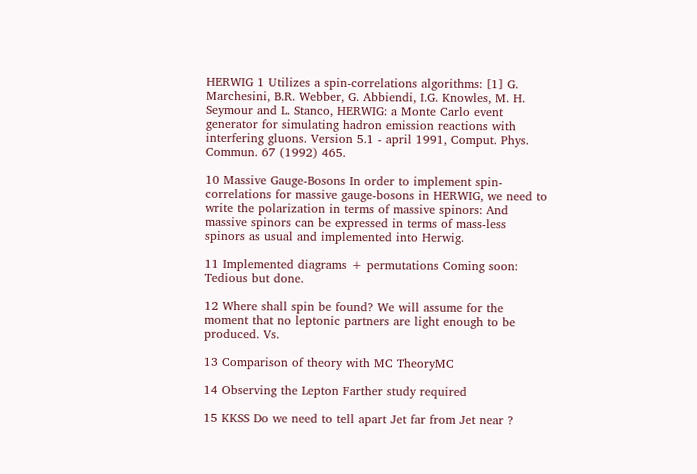HERWIG 1 Utilizes a spin-correlations algorithms: [1] G. Marchesini, B.R. Webber, G. Abbiendi, I.G. Knowles, M. H. Seymour and L. Stanco, HERWIG: a Monte Carlo event generator for simulating hadron emission reactions with interfering gluons. Version 5.1 - april 1991, Comput. Phys. Commun. 67 (1992) 465.

10 Massive Gauge-Bosons In order to implement spin-correlations for massive gauge-bosons in HERWIG, we need to write the polarization in terms of massive spinors: And massive spinors can be expressed in terms of mass-less spinors as usual and implemented into Herwig.

11 Implemented diagrams + permutations Coming soon: Tedious but done.

12 Where shall spin be found? We will assume for the moment that no leptonic partners are light enough to be produced. Vs.

13 Comparison of theory with MC TheoryMC

14 Observing the Lepton Farther study required

15 KKSS Do we need to tell apart Jet far from Jet near ?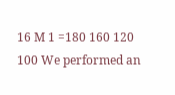16 M 1 =180 160 120 100 We performed an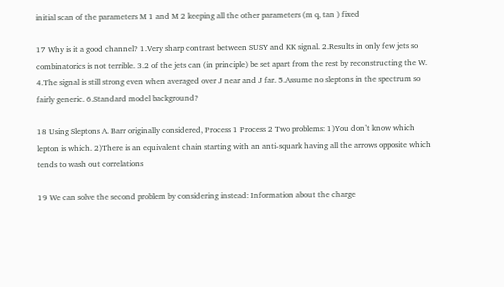initial scan of the parameters M 1 and M 2 keeping all the other parameters (m q, tan ) fixed

17 Why is it a good channel? 1.Very sharp contrast between SUSY and KK signal. 2.Results in only few jets so combinatorics is not terrible. 3.2 of the jets can (in principle) be set apart from the rest by reconstructing the W. 4.The signal is still strong even when averaged over J near and J far. 5.Assume no sleptons in the spectrum so fairly generic. 6.Standard model background?

18 Using Sleptons A. Barr originally considered, Process 1 Process 2 Two problems: 1)You don’t know which lepton is which. 2)There is an equivalent chain starting with an anti-squark having all the arrows opposite which tends to wash out correlations

19 We can solve the second problem by considering instead: Information about the charge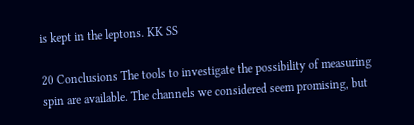is kept in the leptons. KK SS

20 Conclusions The tools to investigate the possibility of measuring spin are available. The channels we considered seem promising, but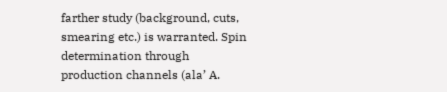farther study (background, cuts, smearing etc.) is warranted. Spin determination through production channels (ala’ A.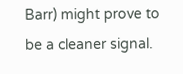Barr) might prove to be a cleaner signal.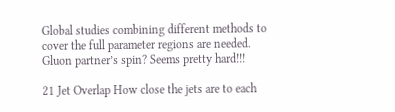Global studies combining different methods to cover the full parameter regions are needed. Gluon partner’s spin? Seems pretty hard!!!

21 Jet Overlap How close the jets are to each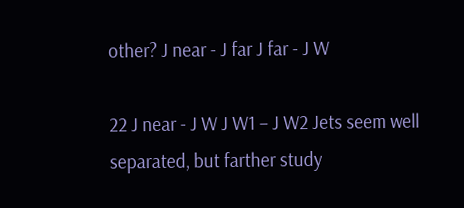other? J near - J far J far - J W

22 J near - J W J W1 – J W2 Jets seem well separated, but farther study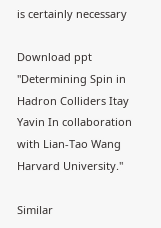is certainly necessary

Download ppt "Determining Spin in Hadron Colliders Itay Yavin In collaboration with Lian-Tao Wang Harvard University."

Similar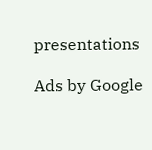presentations

Ads by Google